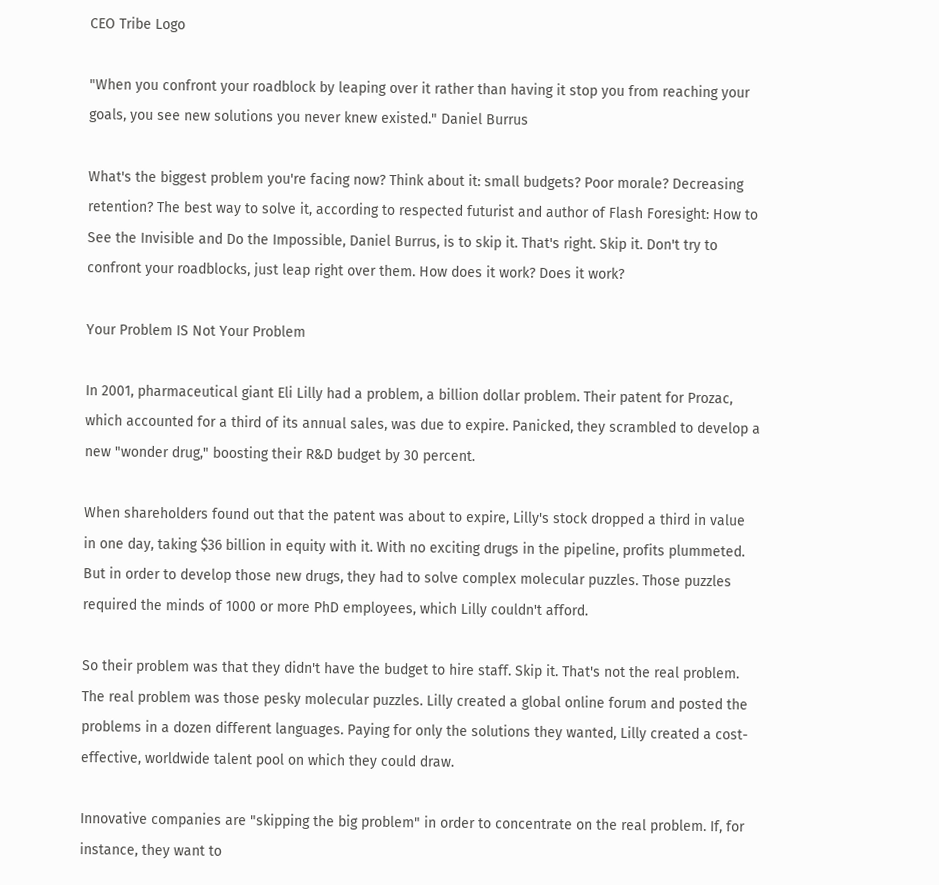CEO Tribe Logo

"When you confront your roadblock by leaping over it rather than having it stop you from reaching your goals, you see new solutions you never knew existed." Daniel Burrus

What's the biggest problem you're facing now? Think about it: small budgets? Poor morale? Decreasing retention? The best way to solve it, according to respected futurist and author of Flash Foresight: How to See the Invisible and Do the Impossible, Daniel Burrus, is to skip it. That's right. Skip it. Don't try to confront your roadblocks, just leap right over them. How does it work? Does it work?

Your Problem IS Not Your Problem

In 2001, pharmaceutical giant Eli Lilly had a problem, a billion dollar problem. Their patent for Prozac, which accounted for a third of its annual sales, was due to expire. Panicked, they scrambled to develop a new "wonder drug," boosting their R&D budget by 30 percent.

When shareholders found out that the patent was about to expire, Lilly's stock dropped a third in value in one day, taking $36 billion in equity with it. With no exciting drugs in the pipeline, profits plummeted. But in order to develop those new drugs, they had to solve complex molecular puzzles. Those puzzles required the minds of 1000 or more PhD employees, which Lilly couldn't afford.

So their problem was that they didn't have the budget to hire staff. Skip it. That's not the real problem. The real problem was those pesky molecular puzzles. Lilly created a global online forum and posted the problems in a dozen different languages. Paying for only the solutions they wanted, Lilly created a cost-effective, worldwide talent pool on which they could draw.

Innovative companies are "skipping the big problem" in order to concentrate on the real problem. If, for instance, they want to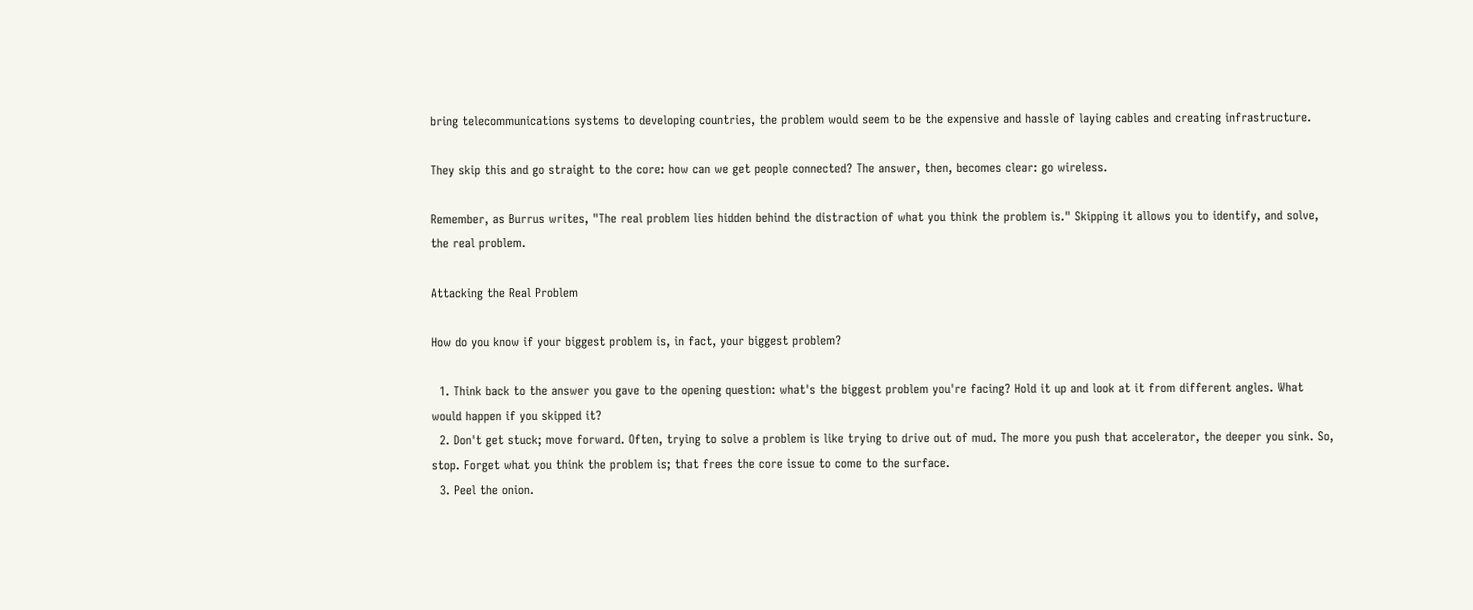bring telecommunications systems to developing countries, the problem would seem to be the expensive and hassle of laying cables and creating infrastructure.

They skip this and go straight to the core: how can we get people connected? The answer, then, becomes clear: go wireless.

Remember, as Burrus writes, "The real problem lies hidden behind the distraction of what you think the problem is." Skipping it allows you to identify, and solve, the real problem.

Attacking the Real Problem

How do you know if your biggest problem is, in fact, your biggest problem?

  1. Think back to the answer you gave to the opening question: what's the biggest problem you're facing? Hold it up and look at it from different angles. What would happen if you skipped it?
  2. Don't get stuck; move forward. Often, trying to solve a problem is like trying to drive out of mud. The more you push that accelerator, the deeper you sink. So, stop. Forget what you think the problem is; that frees the core issue to come to the surface.
  3. Peel the onion.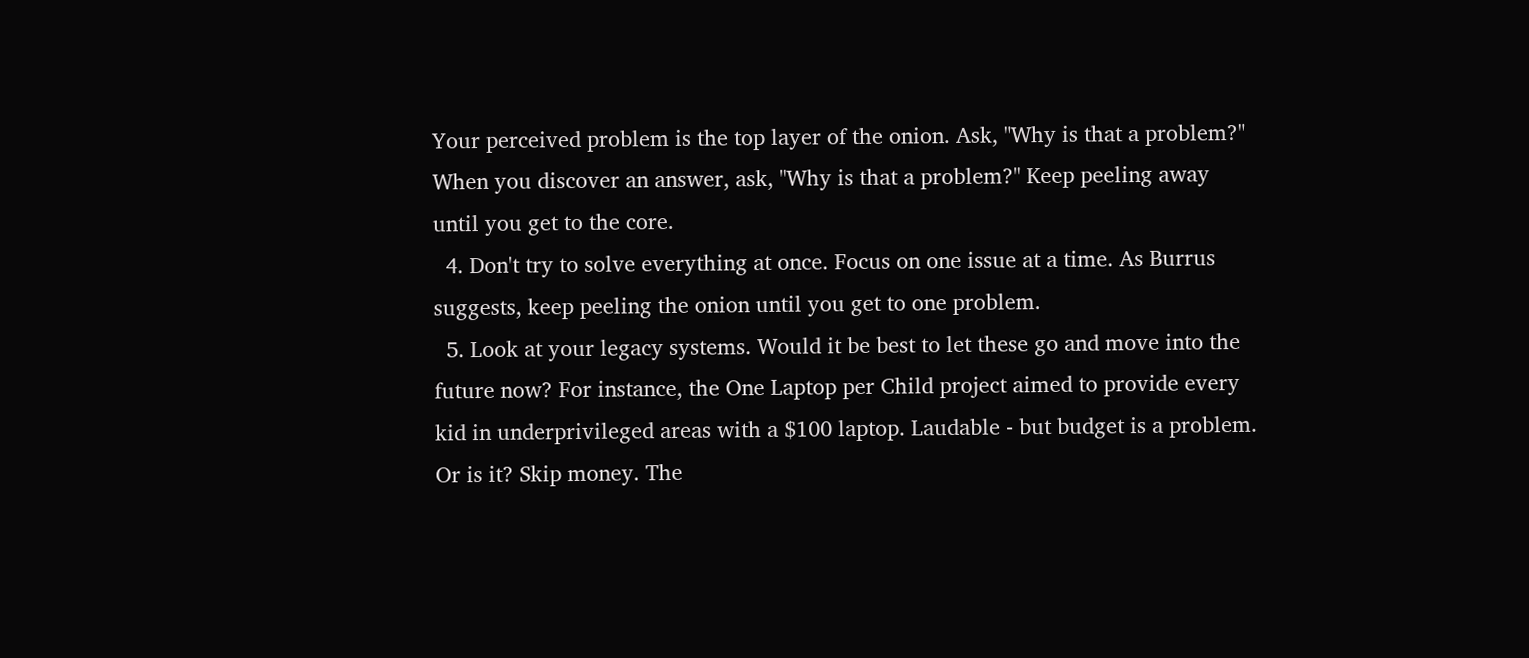Your perceived problem is the top layer of the onion. Ask, "Why is that a problem?" When you discover an answer, ask, "Why is that a problem?" Keep peeling away until you get to the core.
  4. Don't try to solve everything at once. Focus on one issue at a time. As Burrus suggests, keep peeling the onion until you get to one problem.
  5. Look at your legacy systems. Would it be best to let these go and move into the future now? For instance, the One Laptop per Child project aimed to provide every kid in underprivileged areas with a $100 laptop. Laudable - but budget is a problem. Or is it? Skip money. The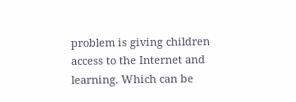problem is giving children access to the Internet and learning. Which can be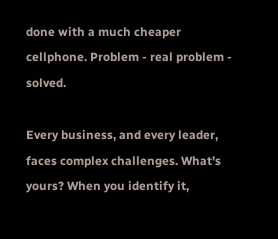done with a much cheaper cellphone. Problem - real problem - solved.

Every business, and every leader, faces complex challenges. What's yours? When you identify it,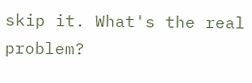skip it. What's the real problem?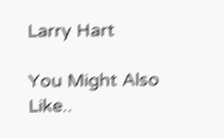Larry Hart

You Might Also Like..